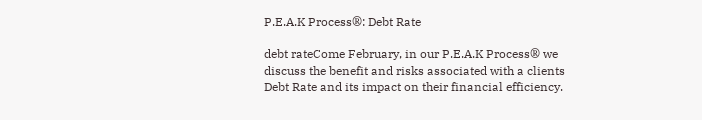P.E.A.K Process®: Debt Rate

debt rateCome February, in our P.E.A.K Process® we discuss the benefit and risks associated with a clients Debt Rate and its impact on their financial efficiency.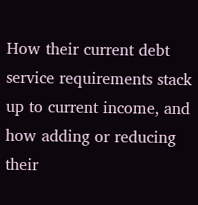How their current debt service requirements stack up to current income, and how adding or reducing their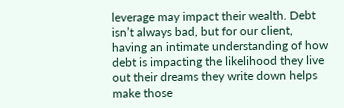leverage may impact their wealth. Debt isn’t always bad, but for our client, having an intimate understanding of how debt is impacting the likelihood they live out their dreams they write down helps make those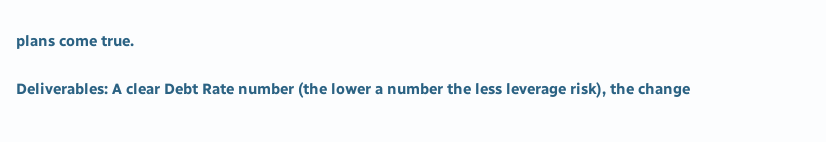plans come true.

Deliverables: A clear Debt Rate number (the lower a number the less leverage risk), the change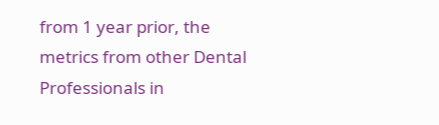from 1 year prior, the metrics from other Dental Professionals in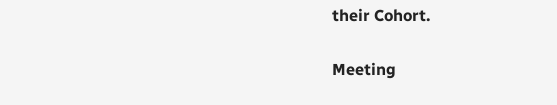their Cohort.

Meeting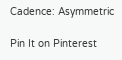Cadence: Asymmetric

Pin It on Pinterest